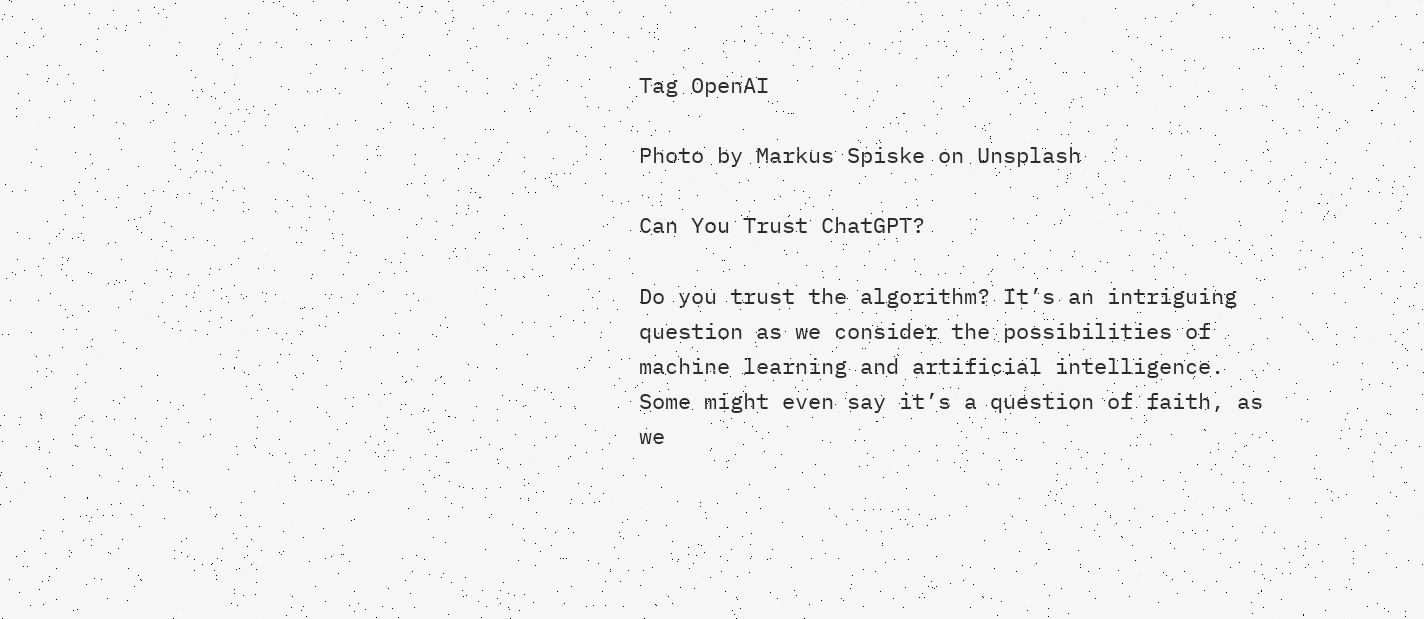Tag OpenAI

Photo by Markus Spiske on Unsplash

Can You Trust ChatGPT?

Do you trust the algorithm? It’s an intriguing question as we consider the possibilities of machine learning and artificial intelligence. Some might even say it’s a question of faith, as we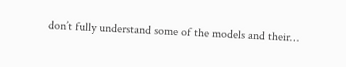don’t fully understand some of the models and their…